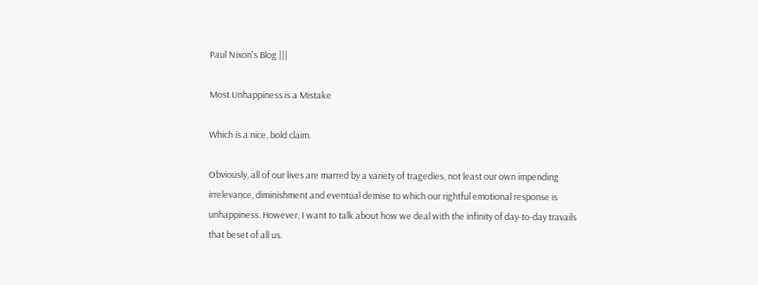Paul Nixon's Blog |||

Most Unhappiness is a Mistake

Which is a nice, bold claim.

Obviously, all of our lives are marred by a variety of tragedies, not least our own impending irrelevance, diminishment and eventual demise to which our rightful emotional response is unhappiness. However, I want to talk about how we deal with the infinity of day-to-day travails that beset of all us.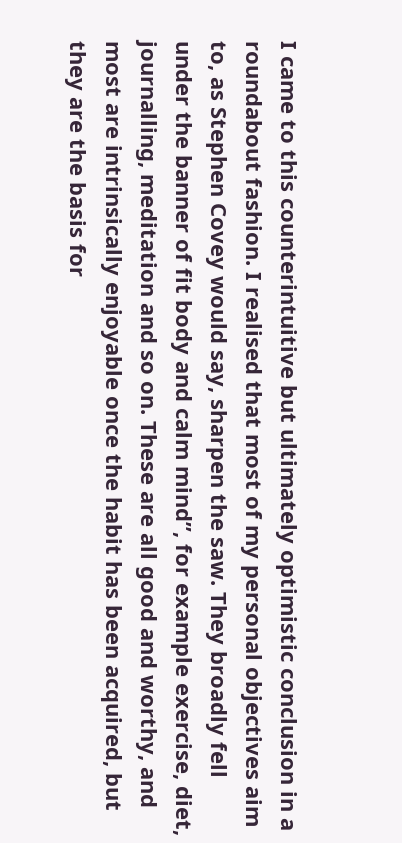I came to this counterintuitive but ultimately optimistic conclusion in a roundabout fashion. I realised that most of my personal objectives aim to, as Stephen Covey would say, sharpen the saw. They broadly fell under the banner of fit body and calm mind”, for example exercise, diet, journalling, meditation and so on. These are all good and worthy, and most are intrinsically enjoyable once the habit has been acquired, but they are the basis for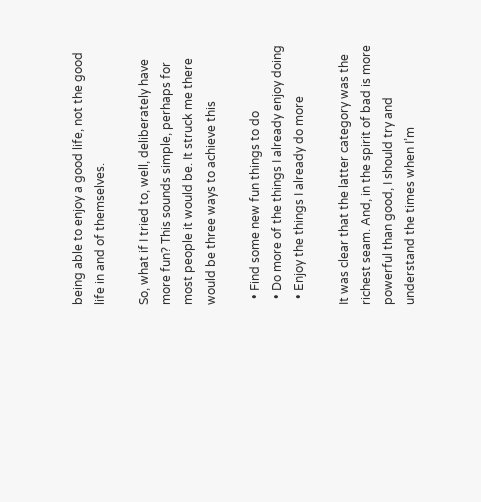being able to enjoy a good life, not the good life in and of themselves.

So, what if I tried to, well, deliberately have more fun? This sounds simple, perhaps for most people it would be. It struck me there would be three ways to achieve this

  • Find some new fun things to do
  • Do more of the things I already enjoy doing
  • Enjoy the things I already do more

It was clear that the latter category was the richest seam. And, in the spirit of bad is more powerful than good, I should try and understand the times when I’m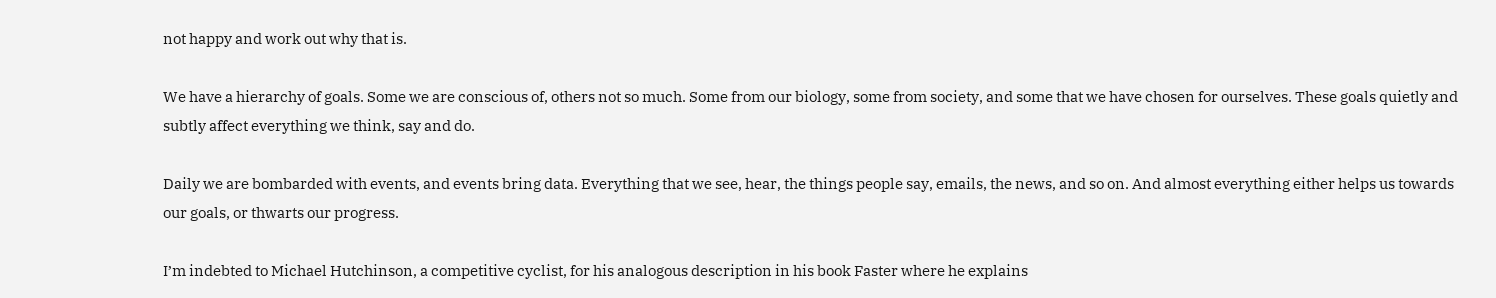not happy and work out why that is.

We have a hierarchy of goals. Some we are conscious of, others not so much. Some from our biology, some from society, and some that we have chosen for ourselves. These goals quietly and subtly affect everything we think, say and do.

Daily we are bombarded with events, and events bring data. Everything that we see, hear, the things people say, emails, the news, and so on. And almost everything either helps us towards our goals, or thwarts our progress.

I’m indebted to Michael Hutchinson, a competitive cyclist, for his analogous description in his book Faster where he explains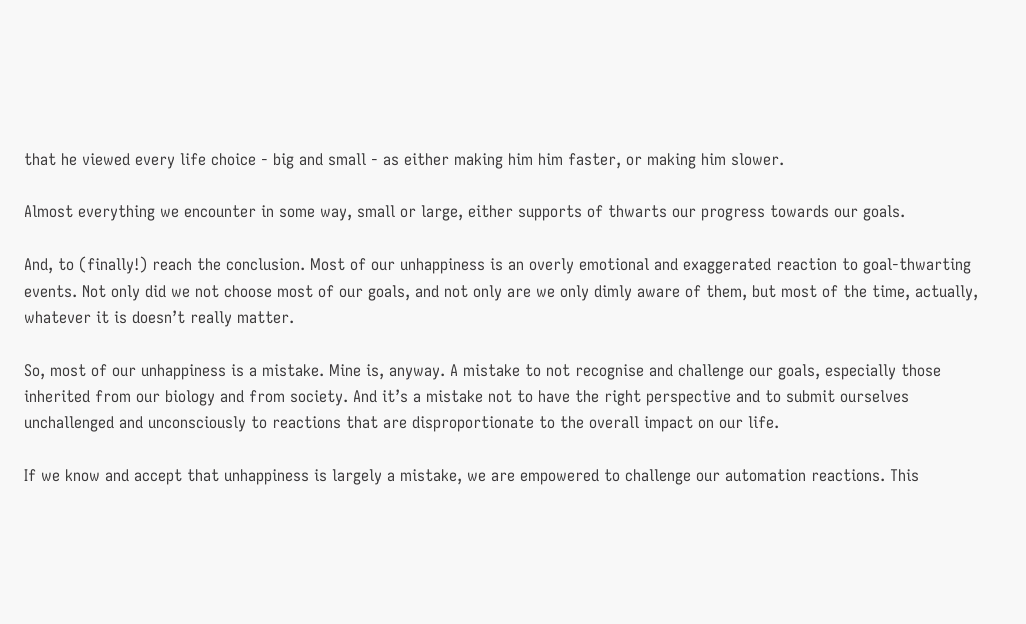that he viewed every life choice - big and small - as either making him him faster, or making him slower.

Almost everything we encounter in some way, small or large, either supports of thwarts our progress towards our goals.

And, to (finally!) reach the conclusion. Most of our unhappiness is an overly emotional and exaggerated reaction to goal-thwarting events. Not only did we not choose most of our goals, and not only are we only dimly aware of them, but most of the time, actually, whatever it is doesn’t really matter.

So, most of our unhappiness is a mistake. Mine is, anyway. A mistake to not recognise and challenge our goals, especially those inherited from our biology and from society. And it’s a mistake not to have the right perspective and to submit ourselves unchallenged and unconsciously to reactions that are disproportionate to the overall impact on our life.

If we know and accept that unhappiness is largely a mistake, we are empowered to challenge our automation reactions. This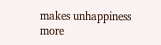makes unhappiness more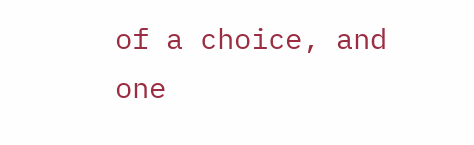of a choice, and one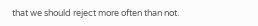that we should reject more often than not.